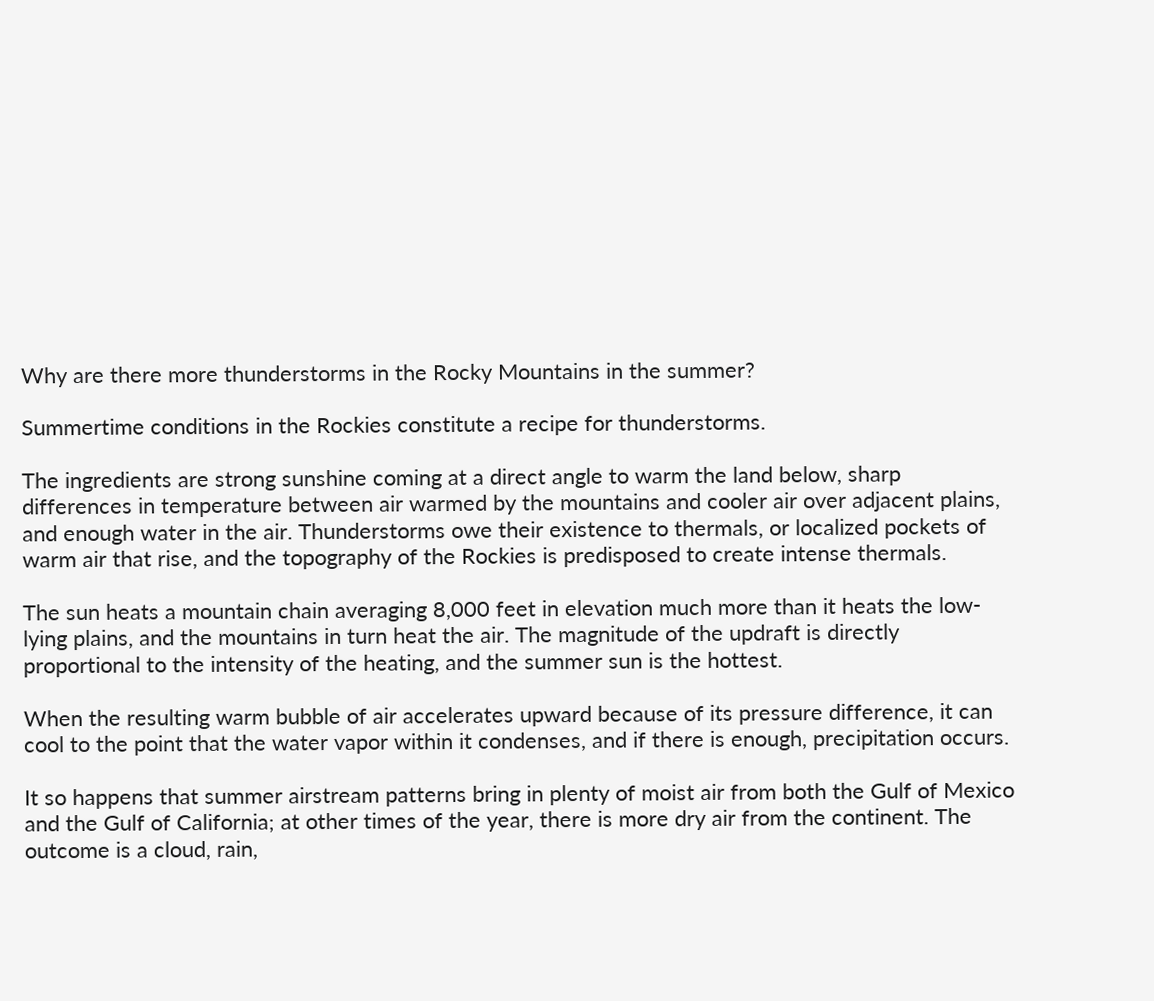Why are there more thunderstorms in the Rocky Mountains in the summer?

Summertime conditions in the Rockies constitute a recipe for thunderstorms.

The ingredients are strong sunshine coming at a direct angle to warm the land below, sharp differences in temperature between air warmed by the mountains and cooler air over adjacent plains, and enough water in the air. Thunderstorms owe their existence to thermals, or localized pockets of warm air that rise, and the topography of the Rockies is predisposed to create intense thermals.

The sun heats a mountain chain averaging 8,000 feet in elevation much more than it heats the low-lying plains, and the mountains in turn heat the air. The magnitude of the updraft is directly proportional to the intensity of the heating, and the summer sun is the hottest.

When the resulting warm bubble of air accelerates upward because of its pressure difference, it can cool to the point that the water vapor within it condenses, and if there is enough, precipitation occurs.

It so happens that summer airstream patterns bring in plenty of moist air from both the Gulf of Mexico and the Gulf of California; at other times of the year, there is more dry air from the continent. The outcome is a cloud, rain,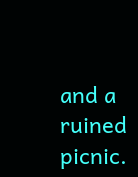and a ruined picnic.